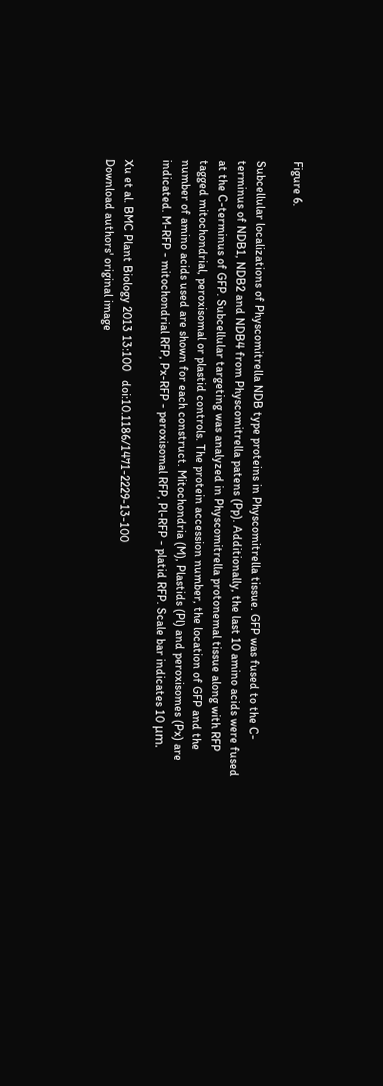Figure 6.

Subcellular localizations of Physcomitrella NDB type proteins in Physcomitrella tissue. GFP was fused to the C-terminus of NDB1, NDB2 and NDB4 from Physcomitrella patens (Pp). Additionally, the last 10 amino acids were fused at the C-terminus of GFP. Subcellular targeting was analyzed in Physcomitrella protonemal tissue along with RFP tagged mitochondrial, peroxisomal or plastid controls. The protein accession number, the location of GFP and the number of amino acids used are shown for each construct. Mitochondria (M), Plastids (Pl) and peroxisomes (Px) are indicated. M-RFP - mitochondrial RFP, Px-RFP - peroxisomal RFP, Pl-RFP - platid RFP. Scale bar indicates 10 μm.

Xu et al. BMC Plant Biology 2013 13:100   doi:10.1186/1471-2229-13-100
Download authors' original image